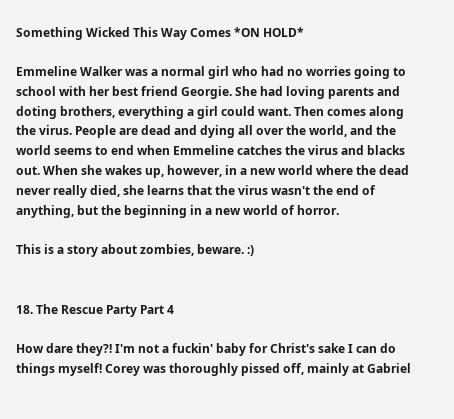Something Wicked This Way Comes *ON HOLD*

Emmeline Walker was a normal girl who had no worries going to school with her best friend Georgie. She had loving parents and doting brothers, everything a girl could want. Then comes along the virus. People are dead and dying all over the world, and the world seems to end when Emmeline catches the virus and blacks out. When she wakes up, however, in a new world where the dead never really died, she learns that the virus wasn't the end of anything, but the beginning in a new world of horror.

This is a story about zombies, beware. :)


18. The Rescue Party Part 4

How dare they?! I'm not a fuckin' baby for Christ's sake I can do things myself! Corey was thoroughly pissed off, mainly at Gabriel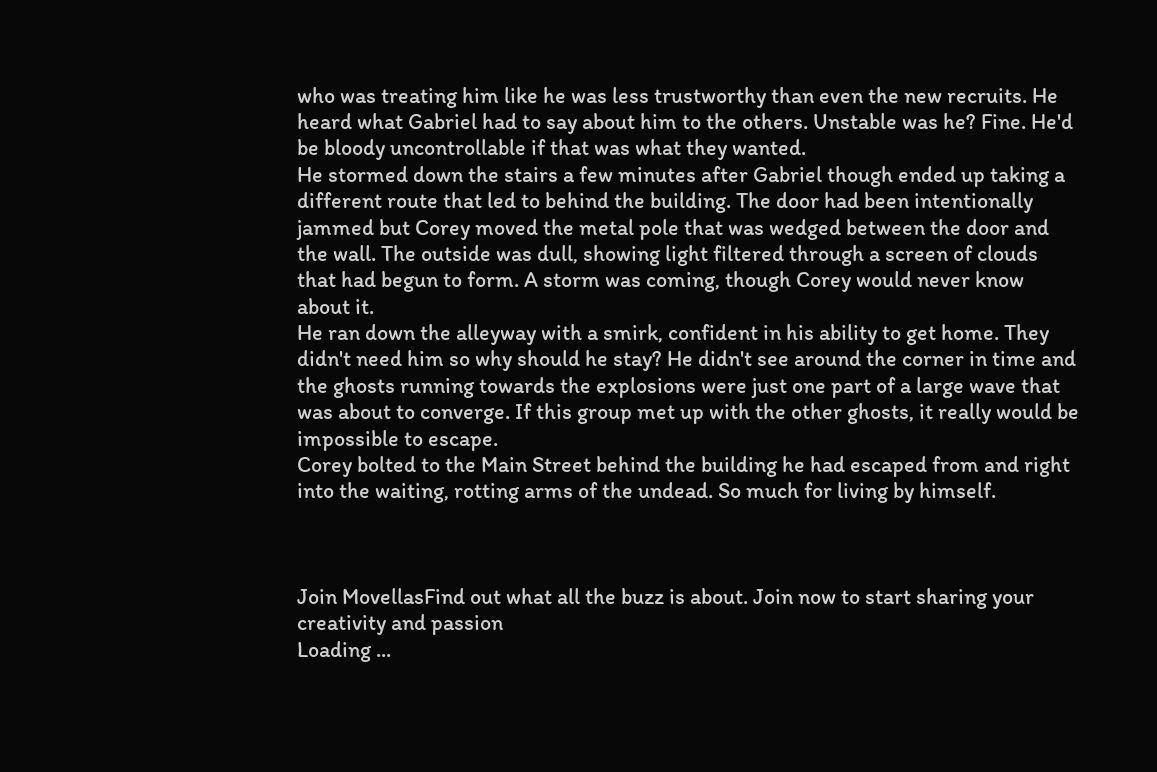who was treating him like he was less trustworthy than even the new recruits. He heard what Gabriel had to say about him to the others. Unstable was he? Fine. He'd be bloody uncontrollable if that was what they wanted.
He stormed down the stairs a few minutes after Gabriel though ended up taking a different route that led to behind the building. The door had been intentionally jammed but Corey moved the metal pole that was wedged between the door and the wall. The outside was dull, showing light filtered through a screen of clouds that had begun to form. A storm was coming, though Corey would never know about it.
He ran down the alleyway with a smirk, confident in his ability to get home. They didn't need him so why should he stay? He didn't see around the corner in time and the ghosts running towards the explosions were just one part of a large wave that was about to converge. If this group met up with the other ghosts, it really would be impossible to escape.
Corey bolted to the Main Street behind the building he had escaped from and right into the waiting, rotting arms of the undead. So much for living by himself.



Join MovellasFind out what all the buzz is about. Join now to start sharing your creativity and passion
Loading ...